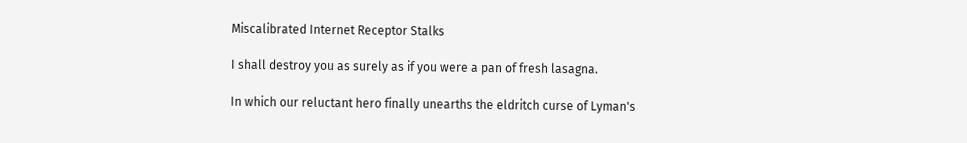Miscalibrated Internet Receptor Stalks

I shall destroy you as surely as if you were a pan of fresh lasagna.

In which our reluctant hero finally unearths the eldritch curse of Lyman's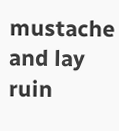mustache and lay ruin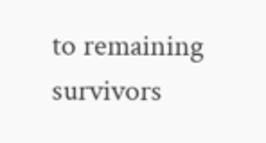to remaining survivors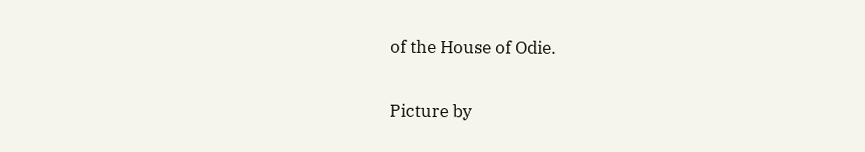of the House of Odie.

Picture by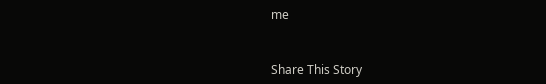me


Share This Story